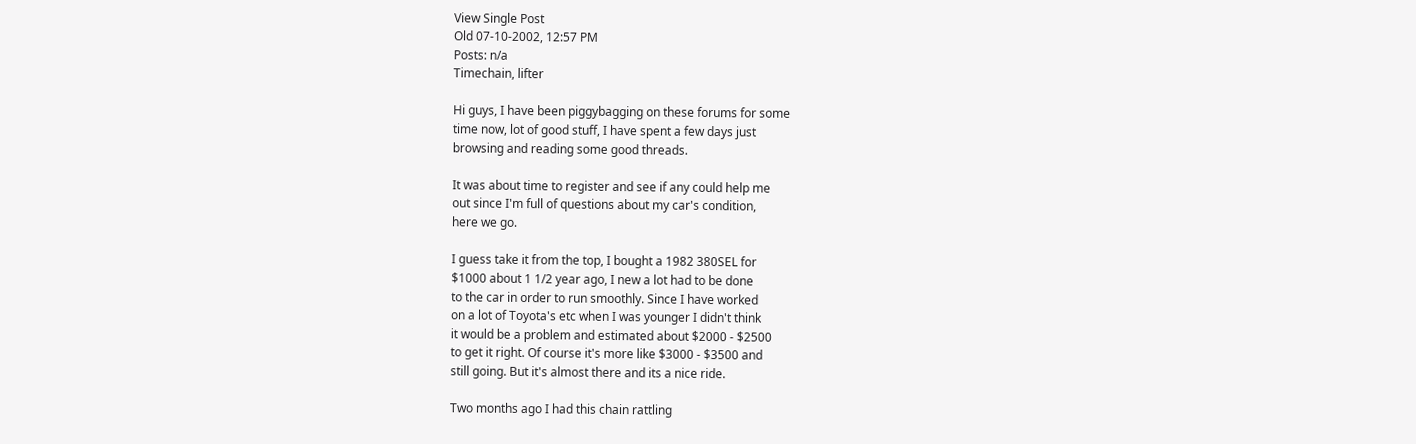View Single Post
Old 07-10-2002, 12:57 PM
Posts: n/a
Timechain, lifter

Hi guys, I have been piggybagging on these forums for some
time now, lot of good stuff, I have spent a few days just
browsing and reading some good threads.

It was about time to register and see if any could help me
out since I'm full of questions about my car's condition,
here we go.

I guess take it from the top, I bought a 1982 380SEL for
$1000 about 1 1/2 year ago, I new a lot had to be done
to the car in order to run smoothly. Since I have worked
on a lot of Toyota's etc when I was younger I didn't think
it would be a problem and estimated about $2000 - $2500
to get it right. Of course it's more like $3000 - $3500 and
still going. But it's almost there and its a nice ride.

Two months ago I had this chain rattling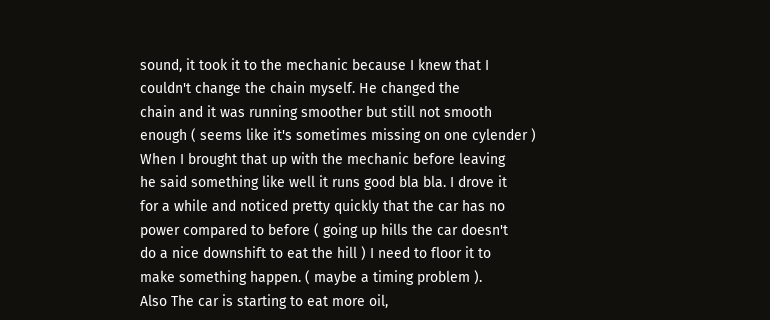sound, it took it to the mechanic because I knew that I
couldn't change the chain myself. He changed the
chain and it was running smoother but still not smooth
enough ( seems like it's sometimes missing on one cylender )
When I brought that up with the mechanic before leaving
he said something like well it runs good bla bla. I drove it
for a while and noticed pretty quickly that the car has no
power compared to before ( going up hills the car doesn't
do a nice downshift to eat the hill ) I need to floor it to
make something happen. ( maybe a timing problem ).
Also The car is starting to eat more oil,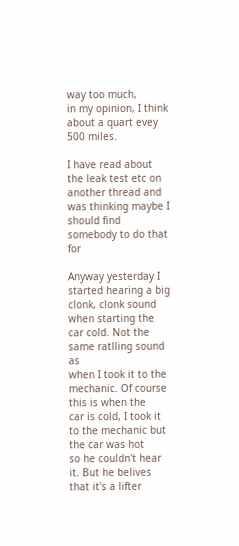way too much,
in my opinion, I think about a quart evey 500 miles.

I have read about the leak test etc on another thread and
was thinking maybe I should find somebody to do that for

Anyway yesterday I started hearing a big clonk, clonk sound
when starting the car cold. Not the same ratlling sound as
when I took it to the mechanic. Of course this is when the
car is cold, I took it to the mechanic but the car was hot
so he couldn't hear it. But he belives that it's a lifter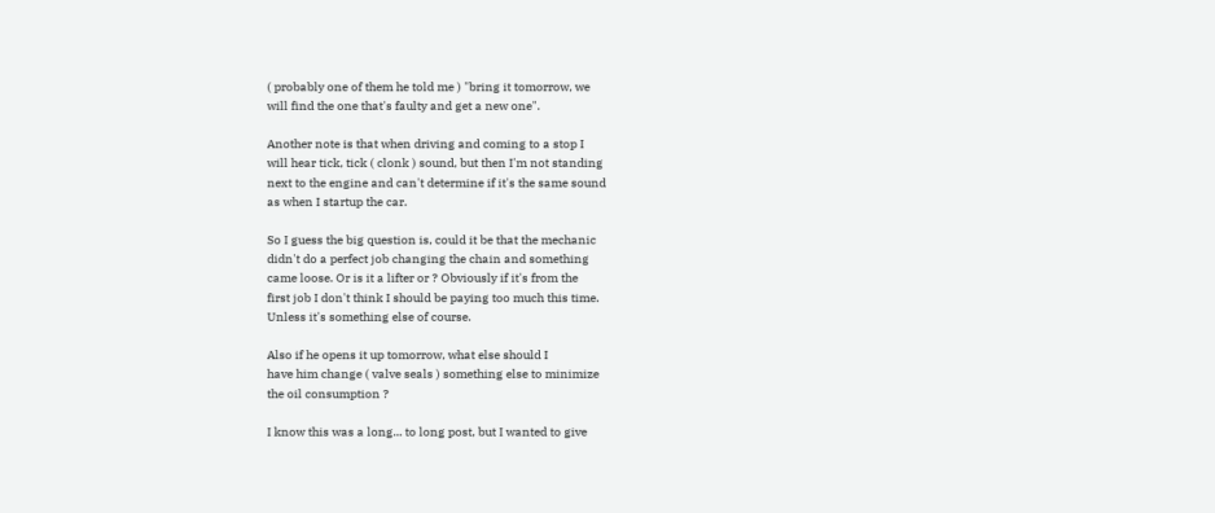( probably one of them he told me ) "bring it tomorrow, we
will find the one that's faulty and get a new one".

Another note is that when driving and coming to a stop I
will hear tick, tick ( clonk ) sound, but then I'm not standing
next to the engine and can't determine if it's the same sound
as when I startup the car.

So I guess the big question is, could it be that the mechanic
didn't do a perfect job changing the chain and something
came loose. Or is it a lifter or ? Obviously if it's from the
first job I don't think I should be paying too much this time.
Unless it's something else of course.

Also if he opens it up tomorrow, what else should I
have him change ( valve seals ) something else to minimize
the oil consumption ?

I know this was a long... to long post, but I wanted to give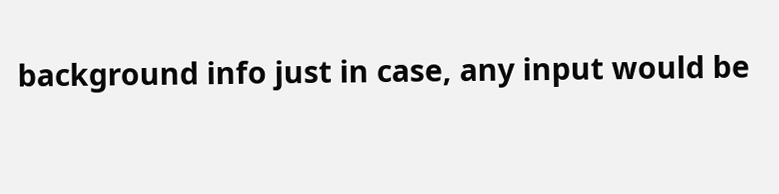background info just in case, any input would be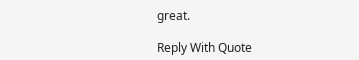great.

Reply With Quote